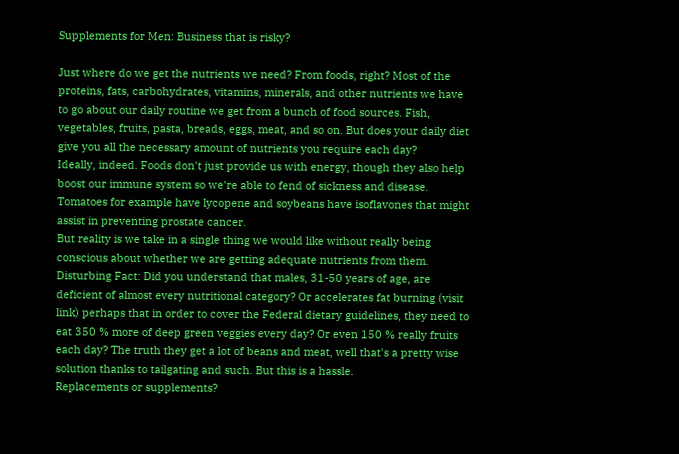Supplements for Men: Business that is risky?

Just where do we get the nutrients we need? From foods, right? Most of the proteins, fats, carbohydrates, vitamins, minerals, and other nutrients we have to go about our daily routine we get from a bunch of food sources. Fish, vegetables, fruits, pasta, breads, eggs, meat, and so on. But does your daily diet give you all the necessary amount of nutrients you require each day?
Ideally, indeed. Foods don't just provide us with energy, though they also help boost our immune system so we're able to fend of sickness and disease. Tomatoes for example have lycopene and soybeans have isoflavones that might assist in preventing prostate cancer.
But reality is we take in a single thing we would like without really being conscious about whether we are getting adequate nutrients from them.
Disturbing Fact: Did you understand that males, 31-50 years of age, are deficient of almost every nutritional category? Or accelerates fat burning (visit link) perhaps that in order to cover the Federal dietary guidelines, they need to eat 350 % more of deep green veggies every day? Or even 150 % really fruits each day? The truth they get a lot of beans and meat, well that's a pretty wise solution thanks to tailgating and such. But this is a hassle.
Replacements or supplements?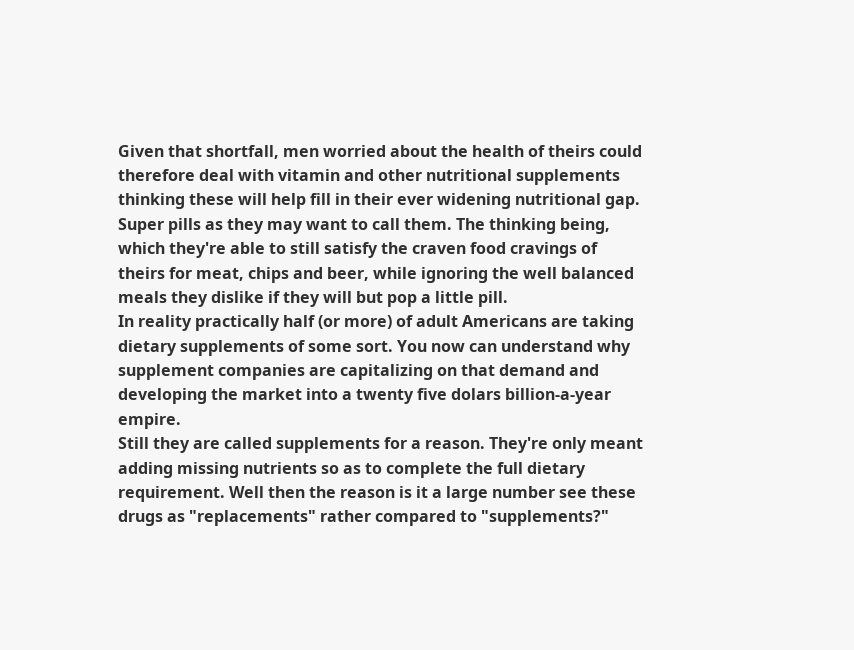Given that shortfall, men worried about the health of theirs could therefore deal with vitamin and other nutritional supplements thinking these will help fill in their ever widening nutritional gap. Super pills as they may want to call them. The thinking being, which they're able to still satisfy the craven food cravings of theirs for meat, chips and beer, while ignoring the well balanced meals they dislike if they will but pop a little pill.
In reality practically half (or more) of adult Americans are taking dietary supplements of some sort. You now can understand why supplement companies are capitalizing on that demand and developing the market into a twenty five dolars billion-a-year empire.
Still they are called supplements for a reason. They're only meant adding missing nutrients so as to complete the full dietary requirement. Well then the reason is it a large number see these drugs as "replacements" rather compared to "supplements?"